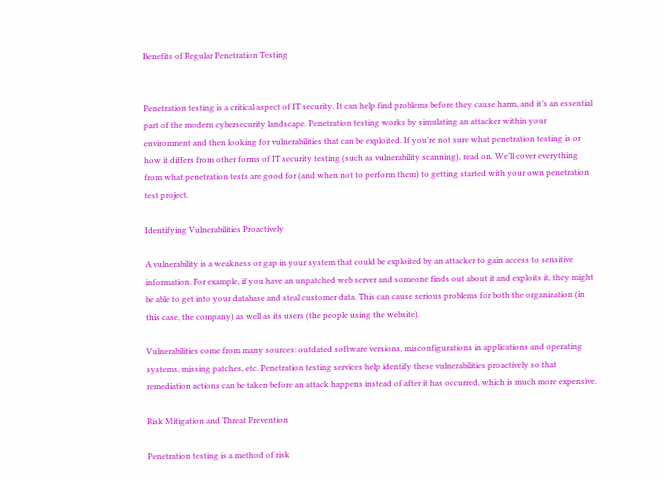Benefits of Regular Penetration Testing


Penetration testing is a critical aspect of IT security. It can help find problems before they cause harm, and it’s an essential part of the modern cybersecurity landscape. Penetration testing works by simulating an attacker within your environment and then looking for vulnerabilities that can be exploited. If you’re not sure what penetration testing is or how it differs from other forms of IT security testing (such as vulnerability scanning), read on. We’ll cover everything from what penetration tests are good for (and when not to perform them) to getting started with your own penetration test project.

Identifying Vulnerabilities Proactively

A vulnerability is a weakness or gap in your system that could be exploited by an attacker to gain access to sensitive information. For example, if you have an unpatched web server and someone finds out about it and exploits it, they might be able to get into your database and steal customer data. This can cause serious problems for both the organization (in this case, the company) as well as its users (the people using the website).

Vulnerabilities come from many sources: outdated software versions, misconfigurations in applications and operating systems, missing patches, etc. Penetration testing services help identify these vulnerabilities proactively so that remediation actions can be taken before an attack happens instead of after it has occurred, which is much more expensive.

Risk Mitigation and Threat Prevention

Penetration testing is a method of risk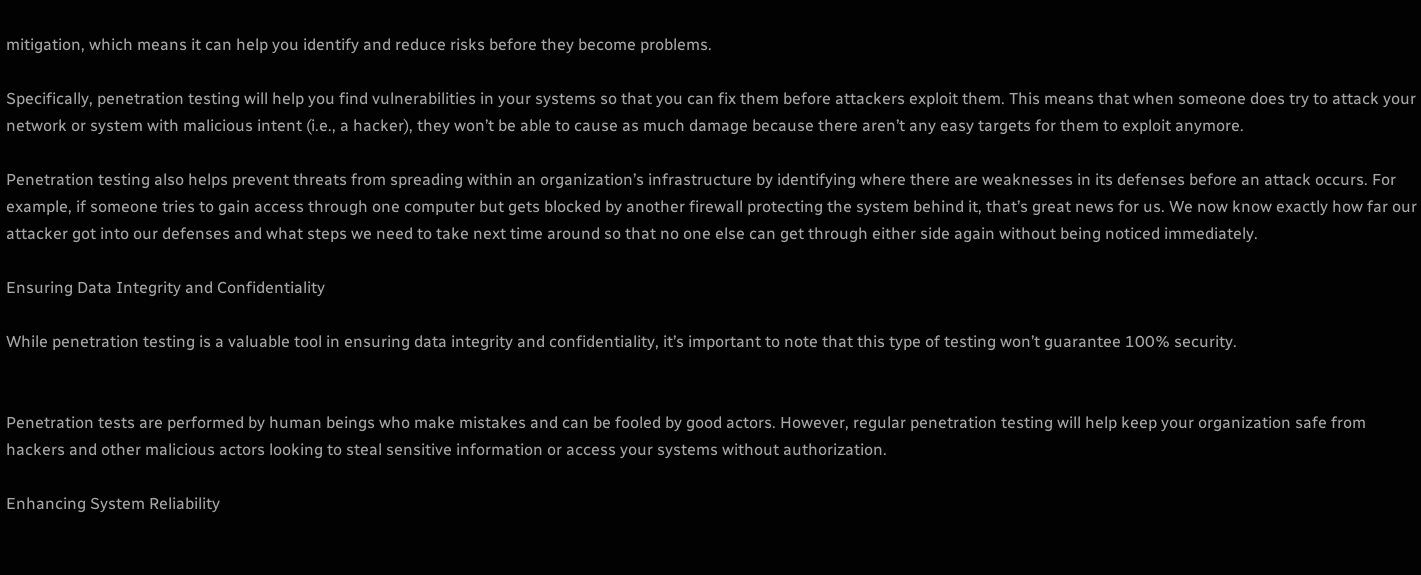mitigation, which means it can help you identify and reduce risks before they become problems.

Specifically, penetration testing will help you find vulnerabilities in your systems so that you can fix them before attackers exploit them. This means that when someone does try to attack your network or system with malicious intent (i.e., a hacker), they won’t be able to cause as much damage because there aren’t any easy targets for them to exploit anymore.

Penetration testing also helps prevent threats from spreading within an organization’s infrastructure by identifying where there are weaknesses in its defenses before an attack occurs. For example, if someone tries to gain access through one computer but gets blocked by another firewall protecting the system behind it, that’s great news for us. We now know exactly how far our attacker got into our defenses and what steps we need to take next time around so that no one else can get through either side again without being noticed immediately.

Ensuring Data Integrity and Confidentiality

While penetration testing is a valuable tool in ensuring data integrity and confidentiality, it’s important to note that this type of testing won’t guarantee 100% security.


Penetration tests are performed by human beings who make mistakes and can be fooled by good actors. However, regular penetration testing will help keep your organization safe from hackers and other malicious actors looking to steal sensitive information or access your systems without authorization.

Enhancing System Reliability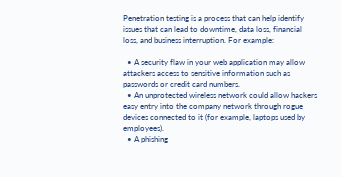Penetration testing is a process that can help identify issues that can lead to downtime, data loss, financial loss, and business interruption. For example:

  • A security flaw in your web application may allow attackers access to sensitive information such as passwords or credit card numbers.
  • An unprotected wireless network could allow hackers easy entry into the company network through rogue devices connected to it (for example, laptops used by employees).
  • A phishing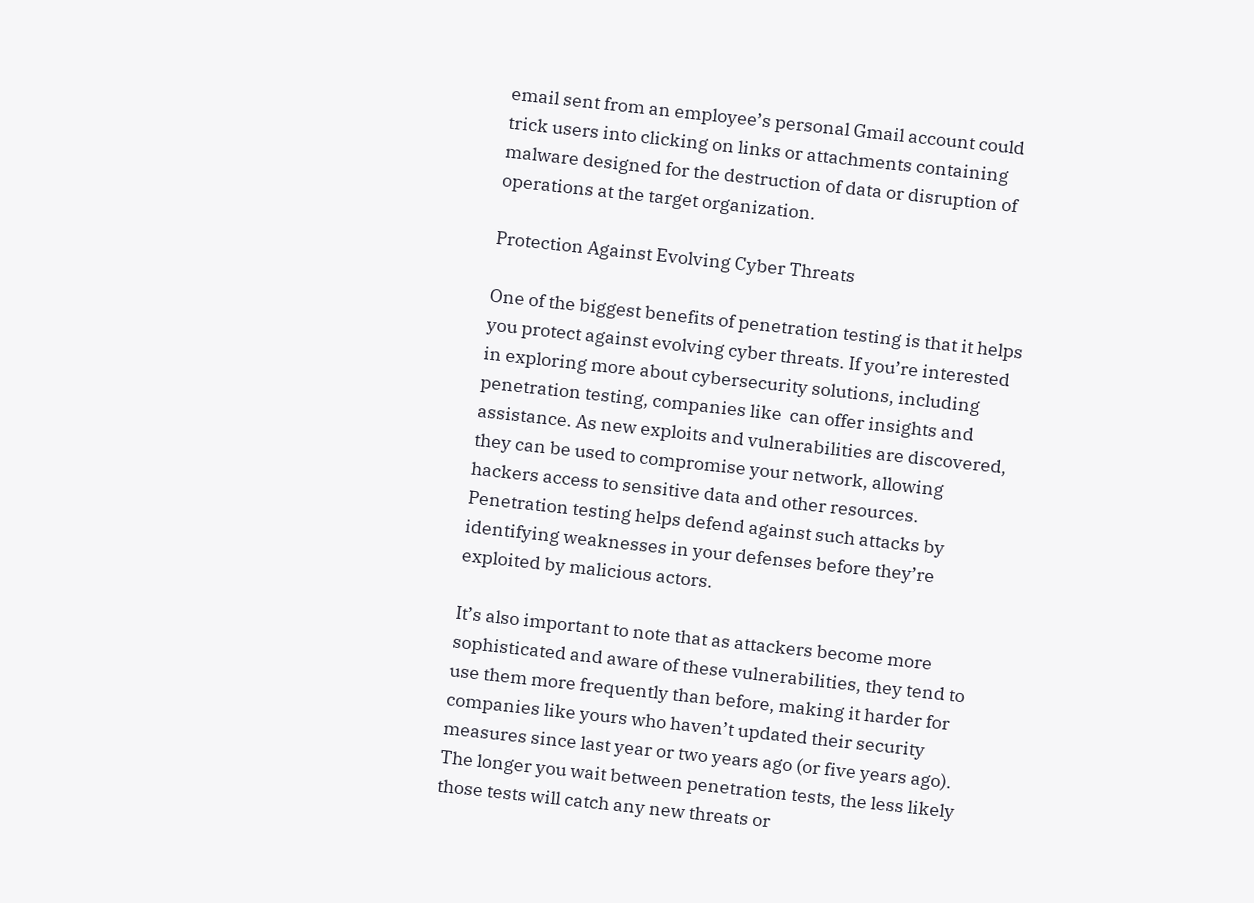email sent from an employee’s personal Gmail account could trick users into clicking on links or attachments containing malware designed for the destruction of data or disruption of operations at the target organization.

Protection Against Evolving Cyber Threats

One of the biggest benefits of penetration testing is that it helps you protect against evolving cyber threats. If you’re interested in exploring more about cybersecurity solutions, including penetration testing, companies like  can offer insights and assistance. As new exploits and vulnerabilities are discovered, they can be used to compromise your network, allowing hackers access to sensitive data and other resources. Penetration testing helps defend against such attacks by identifying weaknesses in your defenses before they’re exploited by malicious actors.

It’s also important to note that as attackers become more sophisticated and aware of these vulnerabilities, they tend to use them more frequently than before, making it harder for companies like yours who haven’t updated their security measures since last year or two years ago (or five years ago). The longer you wait between penetration tests, the less likely those tests will catch any new threats or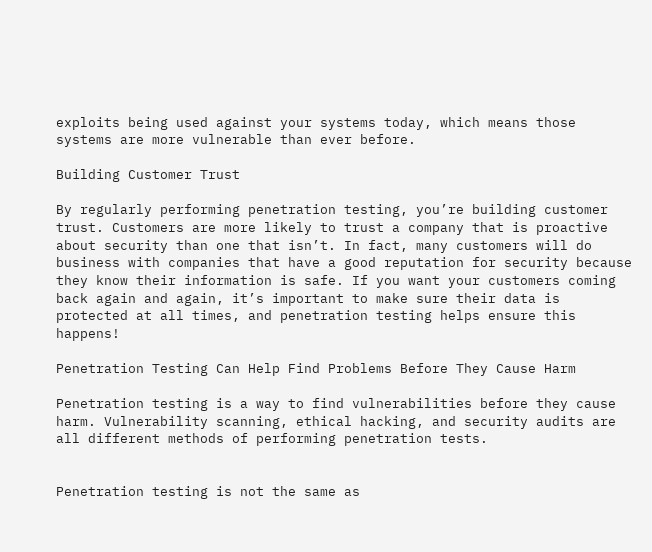exploits being used against your systems today, which means those systems are more vulnerable than ever before.

Building Customer Trust

By regularly performing penetration testing, you’re building customer trust. Customers are more likely to trust a company that is proactive about security than one that isn’t. In fact, many customers will do business with companies that have a good reputation for security because they know their information is safe. If you want your customers coming back again and again, it’s important to make sure their data is protected at all times, and penetration testing helps ensure this happens!

Penetration Testing Can Help Find Problems Before They Cause Harm

Penetration testing is a way to find vulnerabilities before they cause harm. Vulnerability scanning, ethical hacking, and security audits are all different methods of performing penetration tests.


Penetration testing is not the same as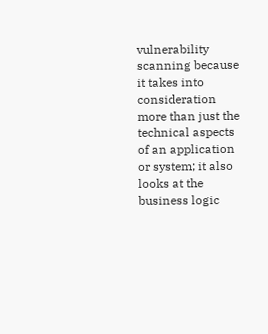vulnerability scanning because it takes into consideration more than just the technical aspects of an application or system; it also looks at the business logic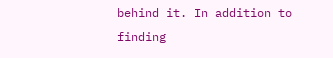behind it. In addition to finding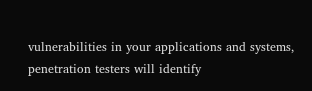vulnerabilities in your applications and systems, penetration testers will identify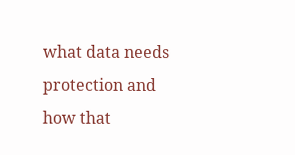what data needs protection and how that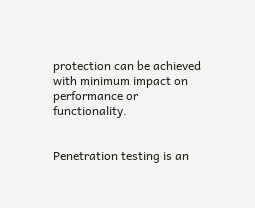protection can be achieved with minimum impact on performance or functionality.


Penetration testing is an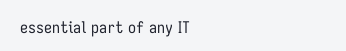essential part of any IT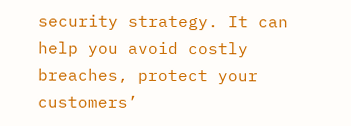security strategy. It can help you avoid costly breaches, protect your customers’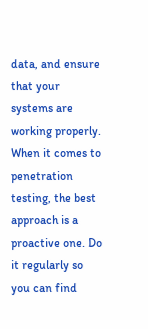data, and ensure that your systems are working properly. When it comes to penetration testing, the best approach is a proactive one. Do it regularly so you can find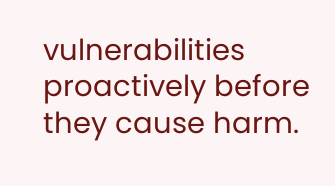vulnerabilities proactively before they cause harm.